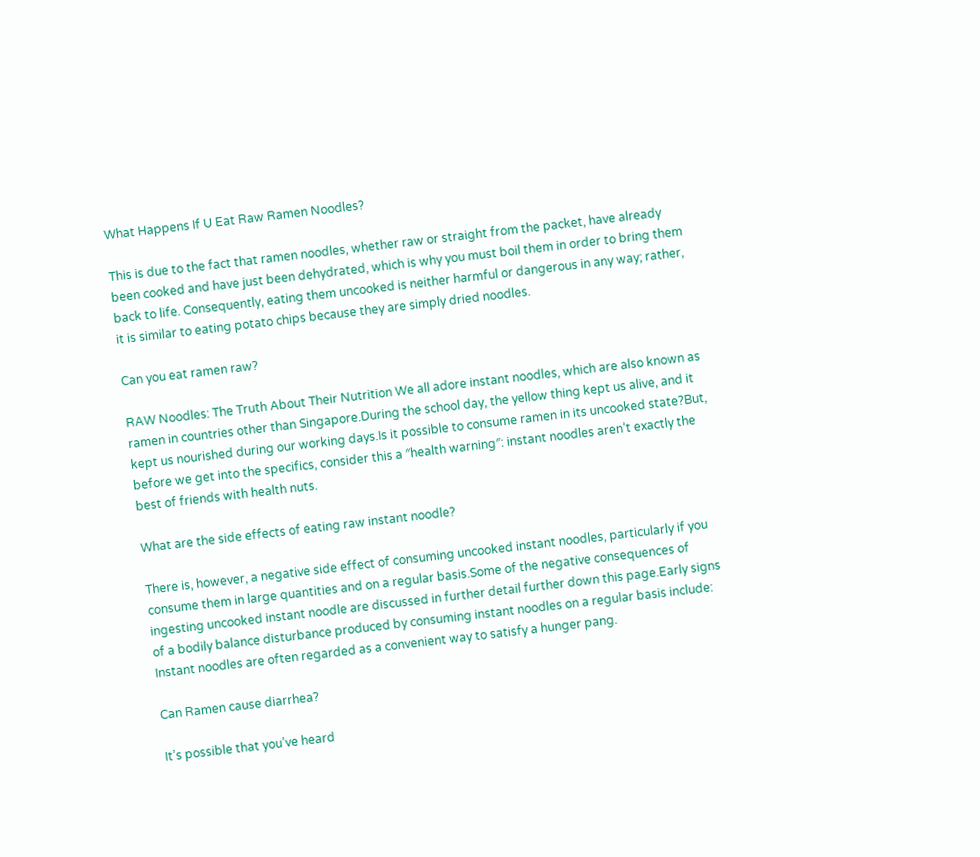What Happens If U Eat Raw Ramen Noodles?

This is due to the fact that ramen noodles, whether raw or straight from the packet, have already been cooked and have just been dehydrated, which is why you must boil them in order to bring them back to life. Consequently, eating them uncooked is neither harmful or dangerous in any way; rather, it is similar to eating potato chips because they are simply dried noodles.

Can you eat ramen raw?

RAW Noodles: The Truth About Their Nutrition We all adore instant noodles, which are also known as ramen in countries other than Singapore.During the school day, the yellow thing kept us alive, and it kept us nourished during our working days.Is it possible to consume ramen in its uncooked state?But, before we get into the specifics, consider this a ″health warning″: instant noodles aren’t exactly the best of friends with health nuts.

What are the side effects of eating raw instant noodle?

There is, however, a negative side effect of consuming uncooked instant noodles, particularly if you consume them in large quantities and on a regular basis.Some of the negative consequences of ingesting uncooked instant noodle are discussed in further detail further down this page.Early signs of a bodily balance disturbance produced by consuming instant noodles on a regular basis include: Instant noodles are often regarded as a convenient way to satisfy a hunger pang.

Can Ramen cause diarrhea?

It’s possible that you’ve heard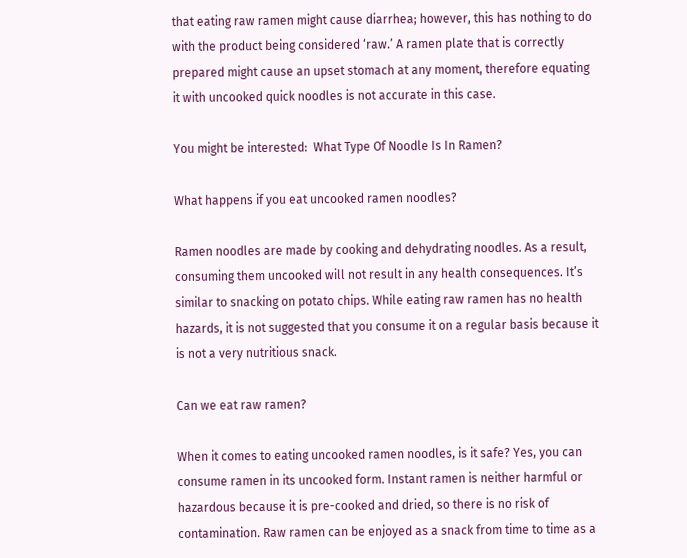that eating raw ramen might cause diarrhea; however, this has nothing to do with the product being considered ‘raw.’ A ramen plate that is correctly prepared might cause an upset stomach at any moment, therefore equating it with uncooked quick noodles is not accurate in this case.

You might be interested:  What Type Of Noodle Is In Ramen?

What happens if you eat uncooked ramen noodles?

Ramen noodles are made by cooking and dehydrating noodles. As a result, consuming them uncooked will not result in any health consequences. It’s similar to snacking on potato chips. While eating raw ramen has no health hazards, it is not suggested that you consume it on a regular basis because it is not a very nutritious snack.

Can we eat raw ramen?

When it comes to eating uncooked ramen noodles, is it safe? Yes, you can consume ramen in its uncooked form. Instant ramen is neither harmful or hazardous because it is pre-cooked and dried, so there is no risk of contamination. Raw ramen can be enjoyed as a snack from time to time as a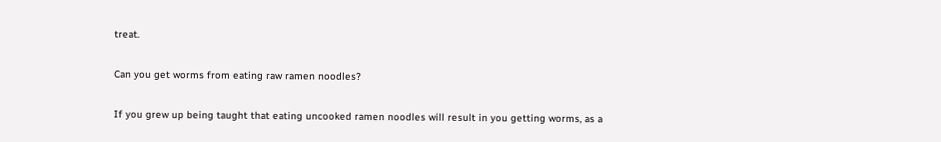treat.

Can you get worms from eating raw ramen noodles?

If you grew up being taught that eating uncooked ramen noodles will result in you getting worms, as a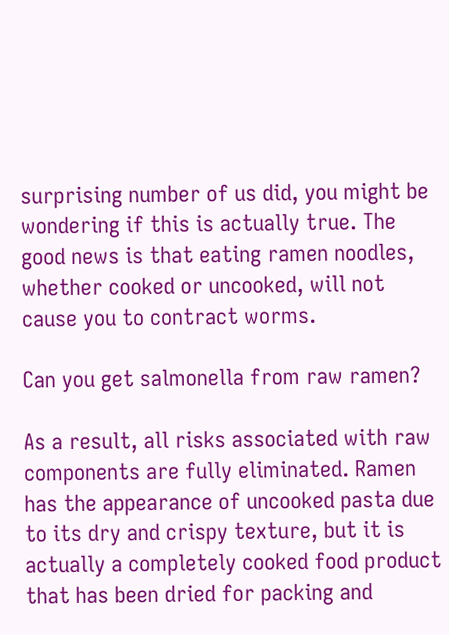surprising number of us did, you might be wondering if this is actually true. The good news is that eating ramen noodles, whether cooked or uncooked, will not cause you to contract worms.

Can you get salmonella from raw ramen?

As a result, all risks associated with raw components are fully eliminated. Ramen has the appearance of uncooked pasta due to its dry and crispy texture, but it is actually a completely cooked food product that has been dried for packing and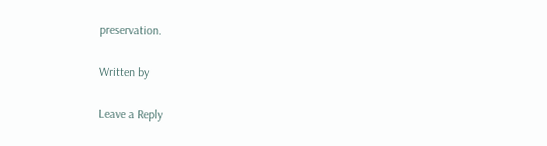preservation.

Written by

Leave a Reply